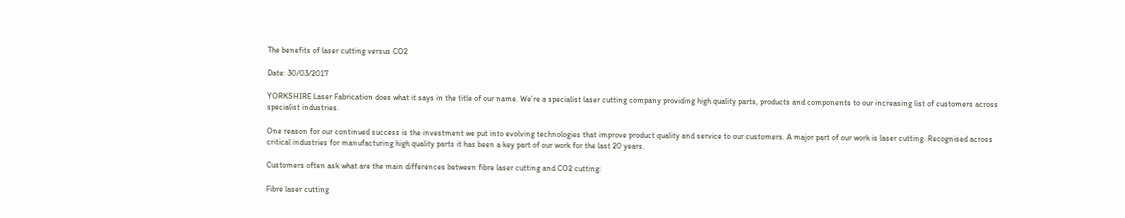The benefits of laser cutting versus CO2

Date: 30/03/2017

YORKSHIRE Laser Fabrication does what it says in the title of our name. We’re a specialist laser cutting company providing high quality parts, products and components to our increasing list of customers across specialist industries.

One reason for our continued success is the investment we put into evolving technologies that improve product quality and service to our customers. A major part of our work is laser cutting. Recognised across critical industries for manufacturing high quality parts it has been a key part of our work for the last 20 years.

Customers often ask what are the main differences between fibre laser cutting and CO2 cutting:

Fibre laser cutting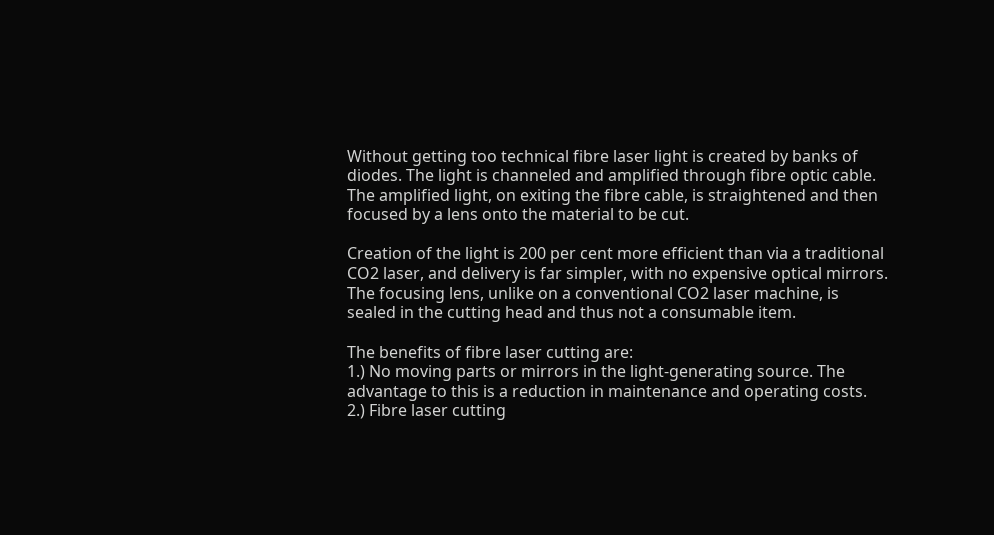Without getting too technical fibre laser light is created by banks of diodes. The light is channeled and amplified through fibre optic cable. The amplified light, on exiting the fibre cable, is straightened and then focused by a lens onto the material to be cut.

Creation of the light is 200 per cent more efficient than via a traditional CO2 laser, and delivery is far simpler, with no expensive optical mirrors. The focusing lens, unlike on a conventional CO2 laser machine, is sealed in the cutting head and thus not a consumable item.

The benefits of fibre laser cutting are:
1.) No moving parts or mirrors in the light-generating source. The advantage to this is a reduction in maintenance and operating costs.
2.) Fibre laser cutting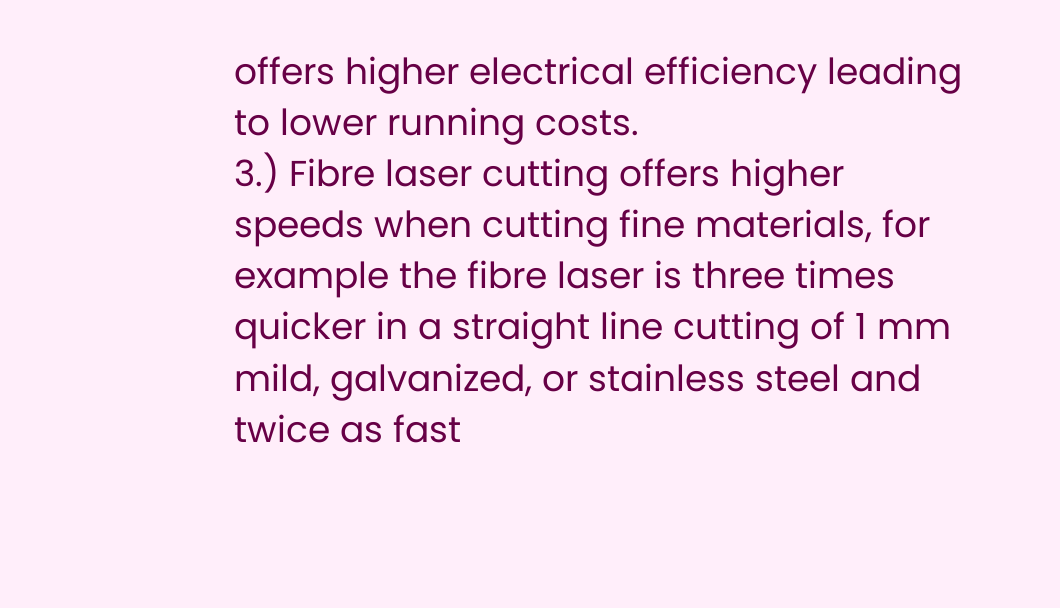offers higher electrical efficiency leading to lower running costs.
3.) Fibre laser cutting offers higher speeds when cutting fine materials, for example the fibre laser is three times quicker in a straight line cutting of 1 mm mild, galvanized, or stainless steel and twice as fast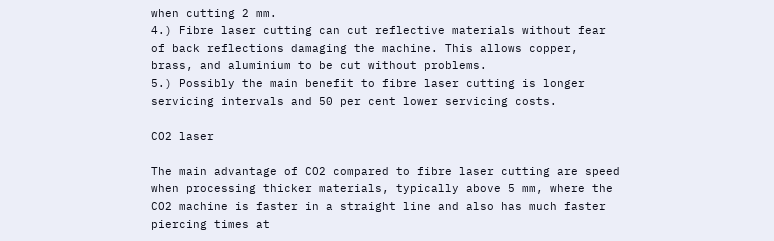when cutting 2 mm.
4.) Fibre laser cutting can cut reflective materials without fear of back reflections damaging the machine. This allows copper, brass, and aluminium to be cut without problems.
5.) Possibly the main benefit to fibre laser cutting is longer servicing intervals and 50 per cent lower servicing costs.

CO2 laser

The main advantage of CO2 compared to fibre laser cutting are speed when processing thicker materials, typically above 5 mm, where the CO2 machine is faster in a straight line and also has much faster piercing times at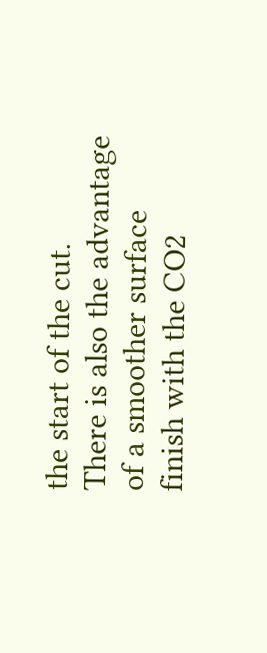the start of the cut.
There is also the advantage of a smoother surface finish with the CO2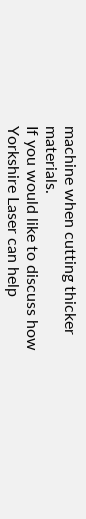machine when cutting thicker materials.
If you would like to discuss how Yorkshire Laser can help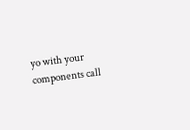yo with your components call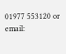01977 553120 or email: